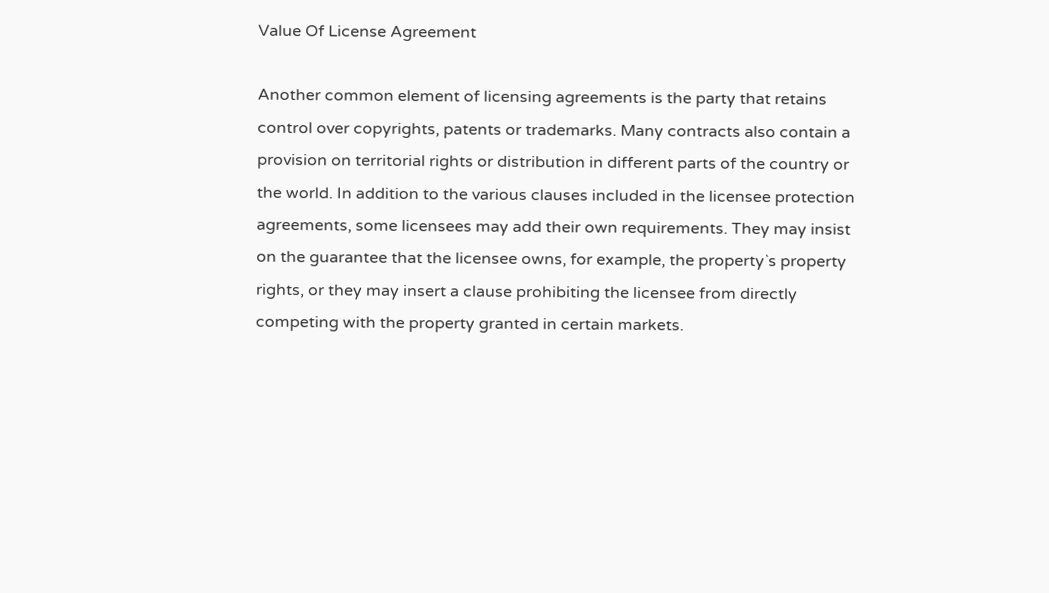Value Of License Agreement

Another common element of licensing agreements is the party that retains control over copyrights, patents or trademarks. Many contracts also contain a provision on territorial rights or distribution in different parts of the country or the world. In addition to the various clauses included in the licensee protection agreements, some licensees may add their own requirements. They may insist on the guarantee that the licensee owns, for example, the property`s property rights, or they may insert a clause prohibiting the licensee from directly competing with the property granted in certain markets.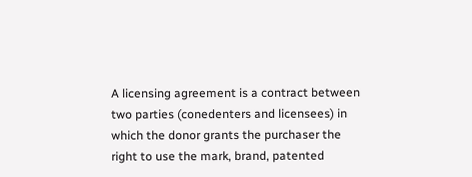A licensing agreement is a contract between two parties (conedenters and licensees) in which the donor grants the purchaser the right to use the mark, brand, patented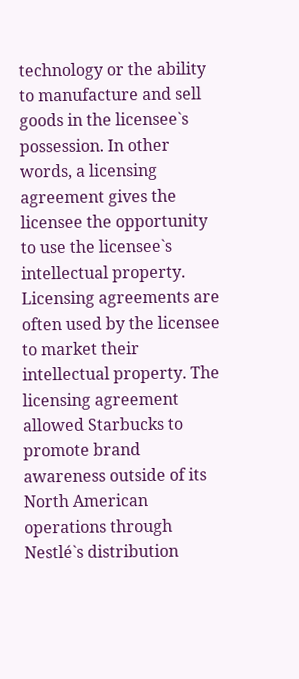technology or the ability to manufacture and sell goods in the licensee`s possession. In other words, a licensing agreement gives the licensee the opportunity to use the licensee`s intellectual property. Licensing agreements are often used by the licensee to market their intellectual property. The licensing agreement allowed Starbucks to promote brand awareness outside of its North American operations through Nestlé`s distribution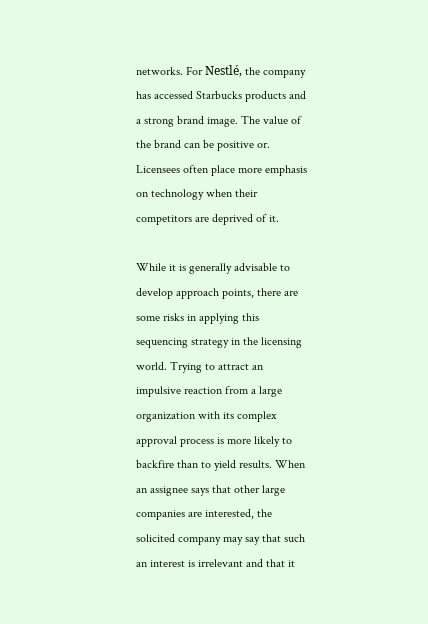networks. For Nestlé, the company has accessed Starbucks products and a strong brand image. The value of the brand can be positive or. Licensees often place more emphasis on technology when their competitors are deprived of it.

While it is generally advisable to develop approach points, there are some risks in applying this sequencing strategy in the licensing world. Trying to attract an impulsive reaction from a large organization with its complex approval process is more likely to backfire than to yield results. When an assignee says that other large companies are interested, the solicited company may say that such an interest is irrelevant and that it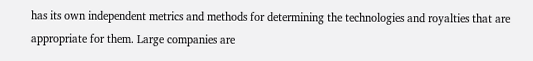has its own independent metrics and methods for determining the technologies and royalties that are appropriate for them. Large companies are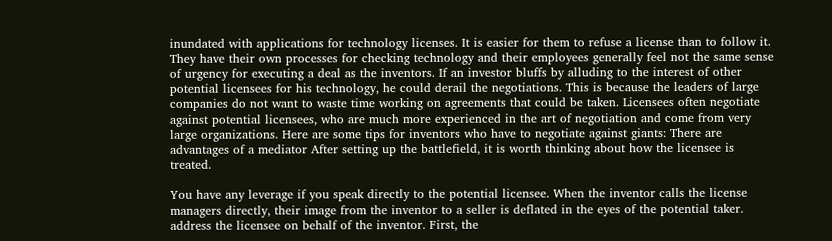inundated with applications for technology licenses. It is easier for them to refuse a license than to follow it. They have their own processes for checking technology and their employees generally feel not the same sense of urgency for executing a deal as the inventors. If an investor bluffs by alluding to the interest of other potential licensees for his technology, he could derail the negotiations. This is because the leaders of large companies do not want to waste time working on agreements that could be taken. Licensees often negotiate against potential licensees, who are much more experienced in the art of negotiation and come from very large organizations. Here are some tips for inventors who have to negotiate against giants: There are advantages of a mediator After setting up the battlefield, it is worth thinking about how the licensee is treated.

You have any leverage if you speak directly to the potential licensee. When the inventor calls the license managers directly, their image from the inventor to a seller is deflated in the eyes of the potential taker. address the licensee on behalf of the inventor. First, the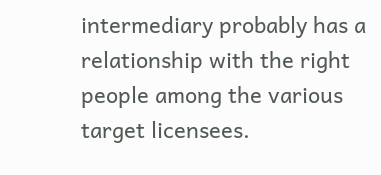intermediary probably has a relationship with the right people among the various target licensees.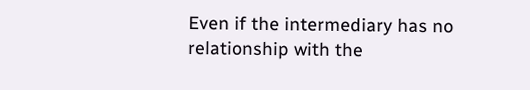Even if the intermediary has no relationship with the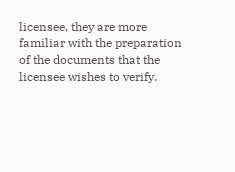licensee, they are more familiar with the preparation of the documents that the licensee wishes to verify.